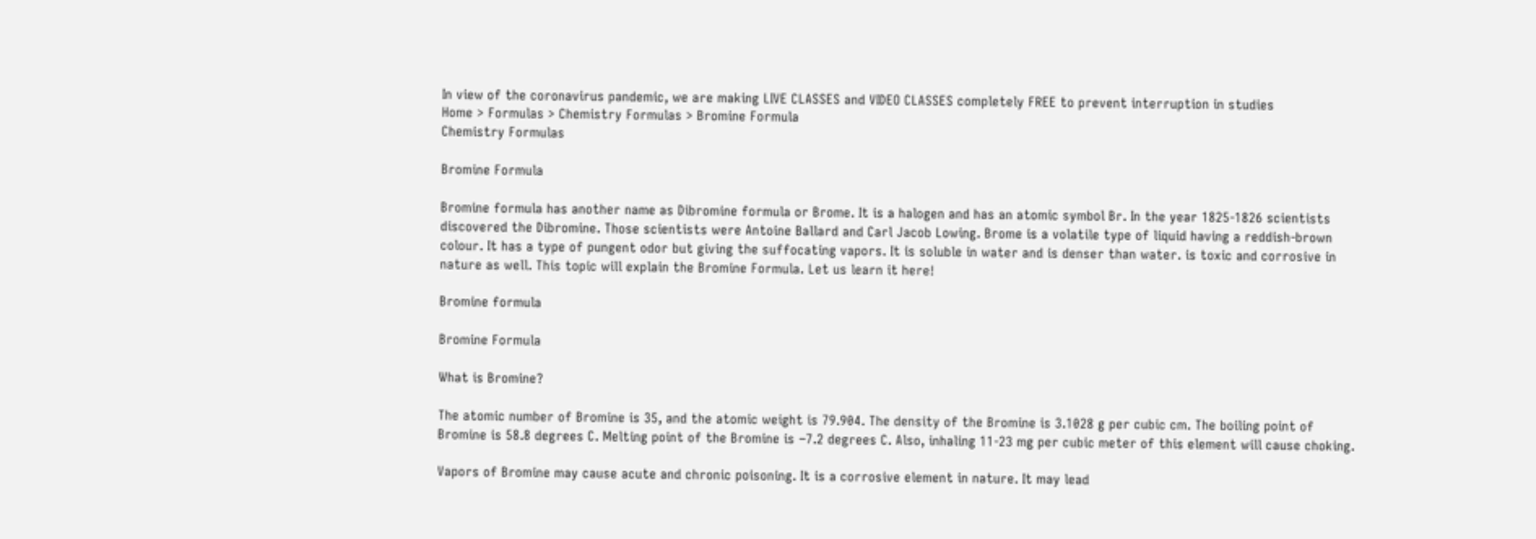In view of the coronavirus pandemic, we are making LIVE CLASSES and VIDEO CLASSES completely FREE to prevent interruption in studies
Home > Formulas > Chemistry Formulas > Bromine Formula
Chemistry Formulas

Bromine Formula

Bromine formula has another name as Dibromine formula or Brome. It is a halogen and has an atomic symbol Br. In the year 1825-1826 scientists discovered the Dibromine. Those scientists were Antoine Ballard and Carl Jacob Lowing. Brome is a volatile type of liquid having a reddish-brown colour. It has a type of pungent odor but giving the suffocating vapors. It is soluble in water and is denser than water. is toxic and corrosive in nature as well. This topic will explain the Bromine Formula. Let us learn it here!

Bromine formula

Bromine Formula

What is Bromine?

The atomic number of Bromine is 35, and the atomic weight is 79.904. The density of the Bromine is 3.1028 g per cubic cm. The boiling point of Bromine is 58.8 degrees C. Melting point of the Bromine is −7.2 degrees C. Also, inhaling 11-23 mg per cubic meter of this element will cause choking.

Vapors of Bromine may cause acute and chronic poisoning. It is a corrosive element in nature. It may lead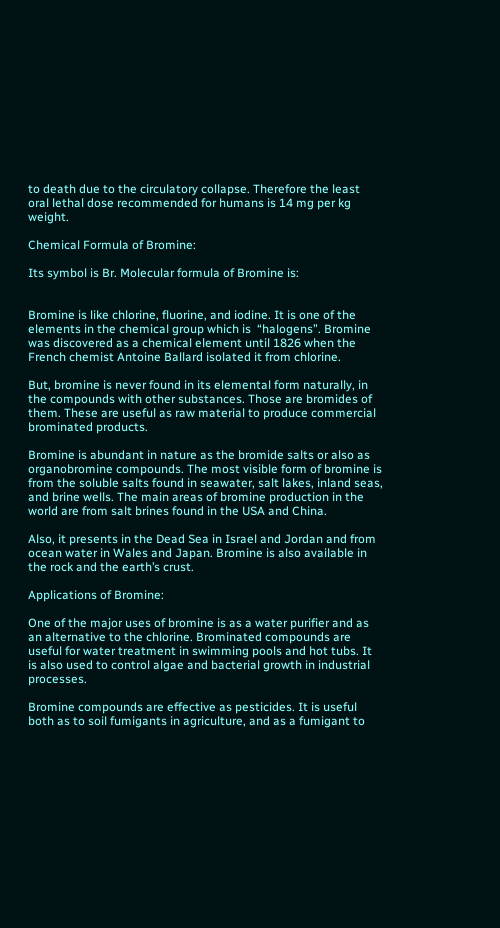to death due to the circulatory collapse. Therefore the least oral lethal dose recommended for humans is 14 mg per kg weight.

Chemical Formula of Bromine:

Its symbol is Br. Molecular formula of Bromine is:


Bromine is like chlorine, fluorine, and iodine. It is one of the elements in the chemical group which is  “halogens”. Bromine was discovered as a chemical element until 1826 when the French chemist Antoine Ballard isolated it from chlorine.

But, bromine is never found in its elemental form naturally, in the compounds with other substances. Those are bromides of them. These are useful as raw material to produce commercial brominated products.

Bromine is abundant in nature as the bromide salts or also as organobromine compounds. The most visible form of bromine is from the soluble salts found in seawater, salt lakes, inland seas, and brine wells. The main areas of bromine production in the world are from salt brines found in the USA and China.

Also, it presents in the Dead Sea in Israel and Jordan and from ocean water in Wales and Japan. Bromine is also available in the rock and the earth’s crust.

Applications of Bromine:

One of the major uses of bromine is as a water purifier and as an alternative to the chlorine. Brominated compounds are useful for water treatment in swimming pools and hot tubs. It is also used to control algae and bacterial growth in industrial processes.

Bromine compounds are effective as pesticides. It is useful both as to soil fumigants in agriculture, and as a fumigant to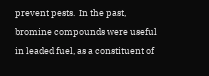prevent pests.  In the past, bromine compounds were useful in leaded fuel, as a constituent of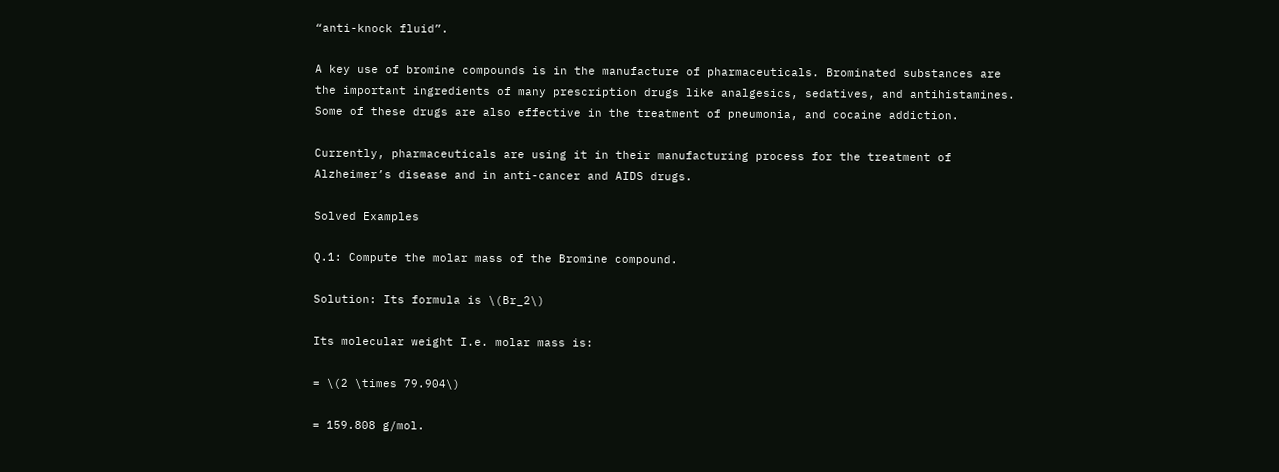“anti-knock fluid”.

A key use of bromine compounds is in the manufacture of pharmaceuticals. Brominated substances are the important ingredients of many prescription drugs like analgesics, sedatives, and antihistamines. Some of these drugs are also effective in the treatment of pneumonia, and cocaine addiction.

Currently, pharmaceuticals are using it in their manufacturing process for the treatment of Alzheimer’s disease and in anti-cancer and AIDS drugs.

Solved Examples

Q.1: Compute the molar mass of the Bromine compound.

Solution: Its formula is \(Br_2\)

Its molecular weight I.e. molar mass is:

= \(2 \times 79.904\)

= 159.808 g/mol.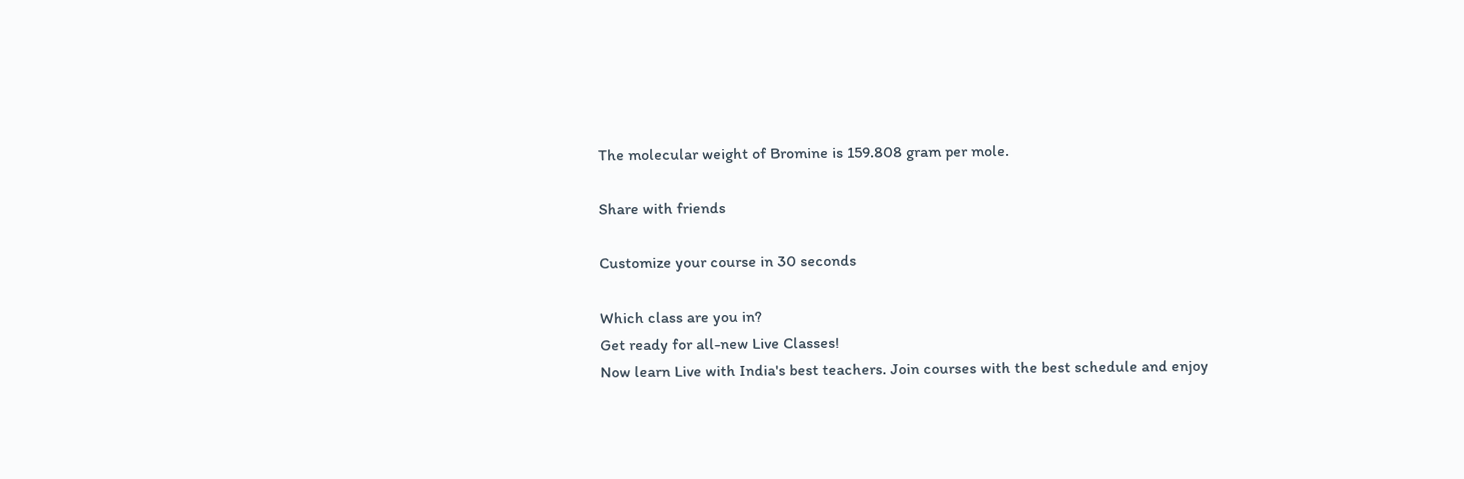The molecular weight of Bromine is 159.808 gram per mole.

Share with friends

Customize your course in 30 seconds

Which class are you in?
Get ready for all-new Live Classes!
Now learn Live with India's best teachers. Join courses with the best schedule and enjoy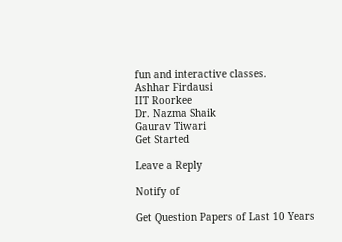fun and interactive classes.
Ashhar Firdausi
IIT Roorkee
Dr. Nazma Shaik
Gaurav Tiwari
Get Started

Leave a Reply

Notify of

Get Question Papers of Last 10 Years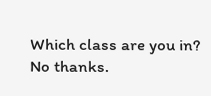Which class are you in?
No thanks.